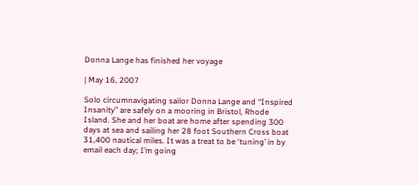Donna Lange has finished her voyage

| May 16, 2007

Solo circumnavigating sailor Donna Lange and “Inspired Insanity” are safely on a mooring in Bristol, Rhode Island. She and her boat are home after spending 300 days at sea and sailing her 28 foot Southern Cross boat 31,400 nautical miles. It was a treat to be ‘tuning’ in by email each day; I’m going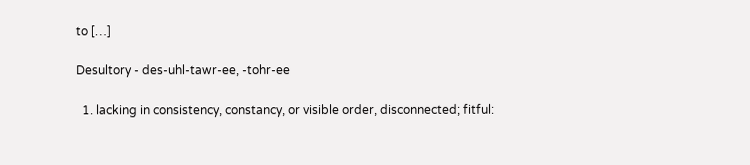to […]

Desultory - des-uhl-tawr-ee, -tohr-ee

  1. lacking in consistency, constancy, or visible order, disconnected; fitful: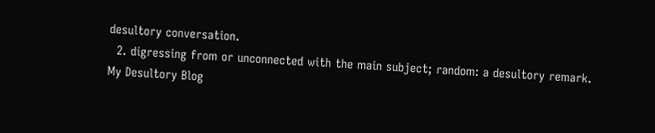desultory conversation.
  2. digressing from or unconnected with the main subject; random: a desultory remark.
My Desultory Blog